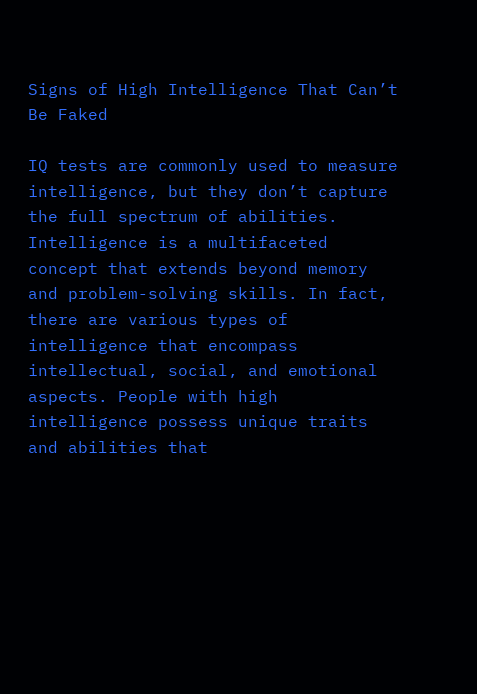Signs of High Intelligence That Can’t Be Faked

IQ tests are commonly used to measure intelligence, but they don’t capture the full spectrum of abilities. Intelligence is a multifaceted concept that extends beyond memory and problem-solving skills. In fact, there are various types of intelligence that encompass intellectual, social, and emotional aspects. People with high intelligence possess unique traits and abilities that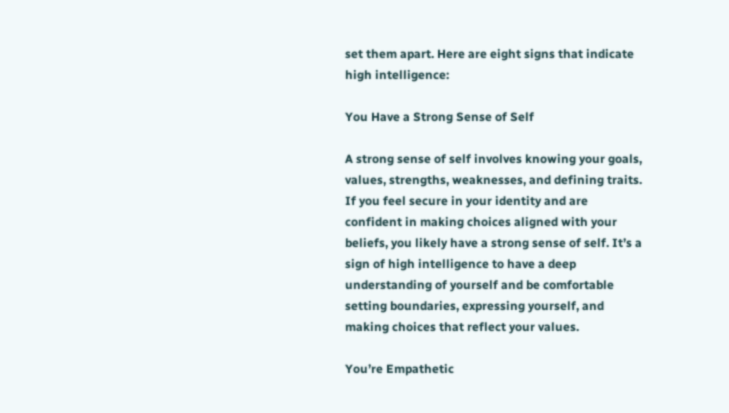set them apart. Here are eight signs that indicate high intelligence:

You Have a Strong Sense of Self

A strong sense of self involves knowing your goals, values, strengths, weaknesses, and defining traits. If you feel secure in your identity and are confident in making choices aligned with your beliefs, you likely have a strong sense of self. It’s a sign of high intelligence to have a deep understanding of yourself and be comfortable setting boundaries, expressing yourself, and making choices that reflect your values.

You’re Empathetic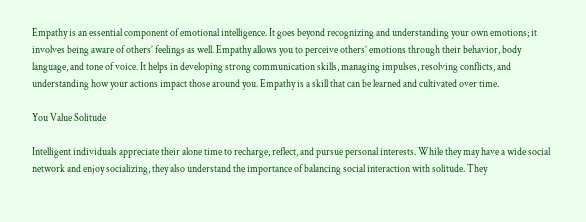Empathy is an essential component of emotional intelligence. It goes beyond recognizing and understanding your own emotions; it involves being aware of others’ feelings as well. Empathy allows you to perceive others’ emotions through their behavior, body language, and tone of voice. It helps in developing strong communication skills, managing impulses, resolving conflicts, and understanding how your actions impact those around you. Empathy is a skill that can be learned and cultivated over time.

You Value Solitude

Intelligent individuals appreciate their alone time to recharge, reflect, and pursue personal interests. While they may have a wide social network and enjoy socializing, they also understand the importance of balancing social interaction with solitude. They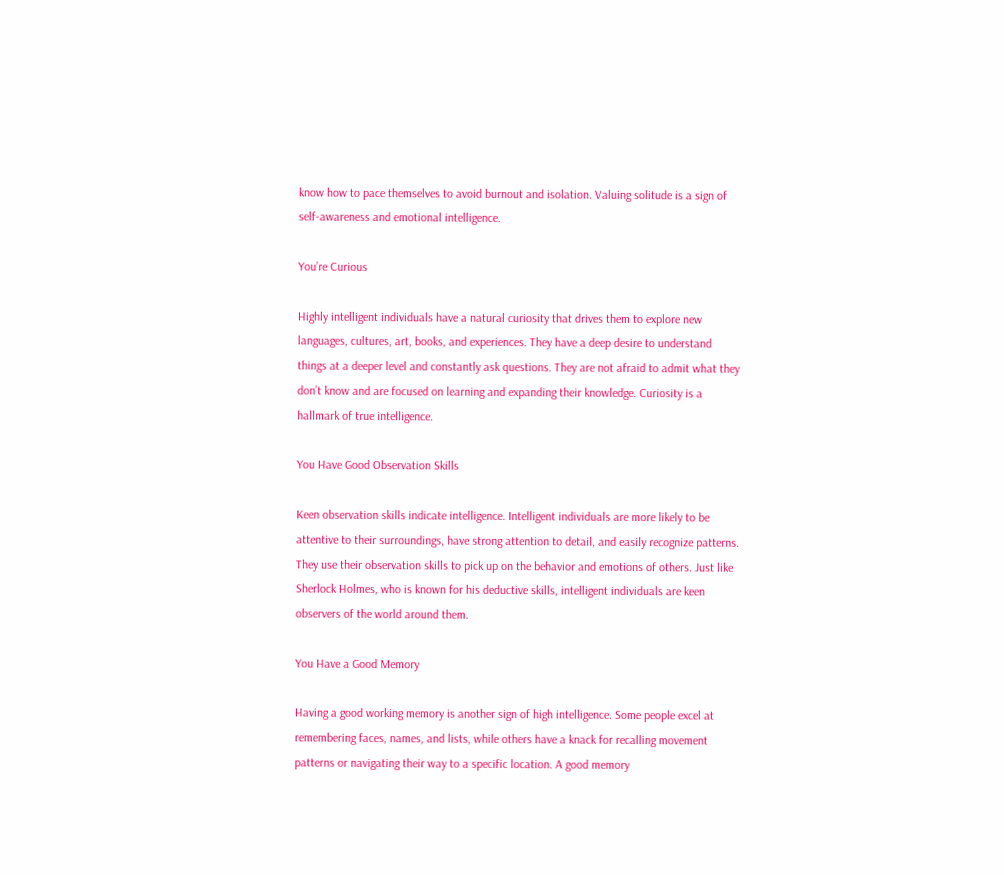know how to pace themselves to avoid burnout and isolation. Valuing solitude is a sign of self-awareness and emotional intelligence.

You’re Curious

Highly intelligent individuals have a natural curiosity that drives them to explore new languages, cultures, art, books, and experiences. They have a deep desire to understand things at a deeper level and constantly ask questions. They are not afraid to admit what they don’t know and are focused on learning and expanding their knowledge. Curiosity is a hallmark of true intelligence.

You Have Good Observation Skills

Keen observation skills indicate intelligence. Intelligent individuals are more likely to be attentive to their surroundings, have strong attention to detail, and easily recognize patterns. They use their observation skills to pick up on the behavior and emotions of others. Just like Sherlock Holmes, who is known for his deductive skills, intelligent individuals are keen observers of the world around them.

You Have a Good Memory

Having a good working memory is another sign of high intelligence. Some people excel at remembering faces, names, and lists, while others have a knack for recalling movement patterns or navigating their way to a specific location. A good memory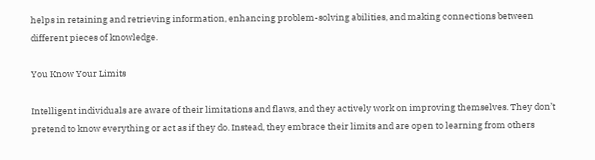helps in retaining and retrieving information, enhancing problem-solving abilities, and making connections between different pieces of knowledge.

You Know Your Limits

Intelligent individuals are aware of their limitations and flaws, and they actively work on improving themselves. They don’t pretend to know everything or act as if they do. Instead, they embrace their limits and are open to learning from others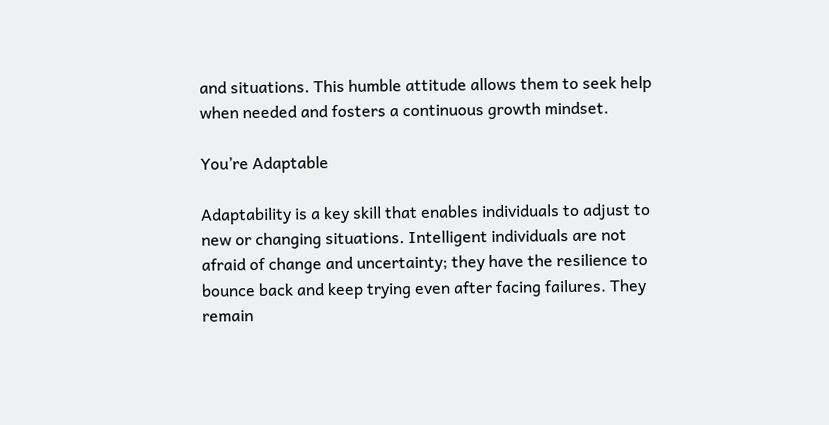and situations. This humble attitude allows them to seek help when needed and fosters a continuous growth mindset.

You’re Adaptable

Adaptability is a key skill that enables individuals to adjust to new or changing situations. Intelligent individuals are not afraid of change and uncertainty; they have the resilience to bounce back and keep trying even after facing failures. They remain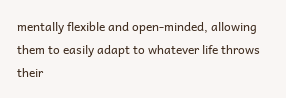mentally flexible and open-minded, allowing them to easily adapt to whatever life throws their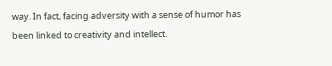way. In fact, facing adversity with a sense of humor has been linked to creativity and intellect.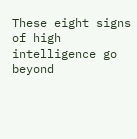These eight signs of high intelligence go beyond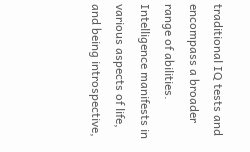traditional IQ tests and encompass a broader range of abilities. Intelligence manifests in various aspects of life, and being introspective,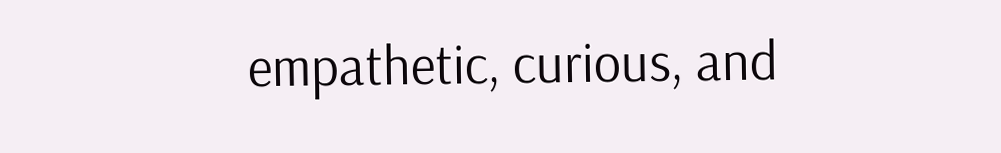empathetic, curious, and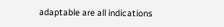adaptable are all indications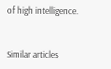of high intelligence.


Similar articles